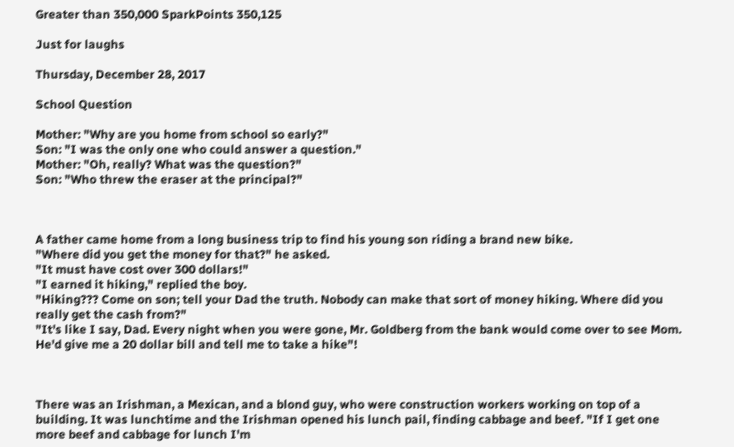Greater than 350,000 SparkPoints 350,125

Just for laughs

Thursday, December 28, 2017

School Question

Mother: "Why are you home from school so early?"
Son: "I was the only one who could answer a question."
Mother: "Oh, really? What was the question?"
Son: "Who threw the eraser at the principal?"



A father came home from a long business trip to find his young son riding a brand new bike.
"Where did you get the money for that?" he asked.
"It must have cost over 300 dollars!"
"I earned it hiking," replied the boy.
"Hiking??? Come on son; tell your Dad the truth. Nobody can make that sort of money hiking. Where did you really get the cash from?"
"It's like I say, Dad. Every night when you were gone, Mr. Goldberg from the bank would come over to see Mom. He'd give me a 20 dollar bill and tell me to take a hike"!



There was an Irishman, a Mexican, and a blond guy, who were construction workers working on top of a building. It was lunchtime and the Irishman opened his lunch pail, finding cabbage and beef. "If I get one more beef and cabbage for lunch I'm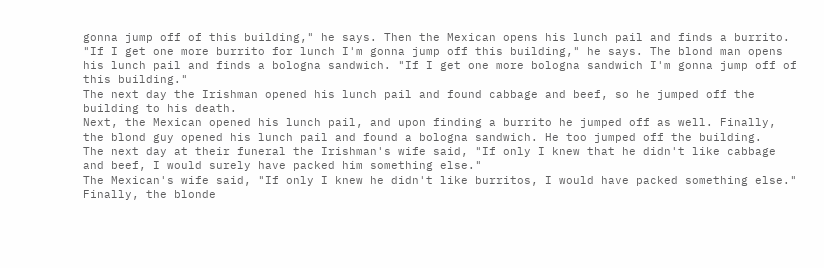gonna jump off of this building," he says. Then the Mexican opens his lunch pail and finds a burrito. "If I get one more burrito for lunch I'm gonna jump off this building," he says. The blond man opens his lunch pail and finds a bologna sandwich. "If I get one more bologna sandwich I'm gonna jump off of this building."
The next day the Irishman opened his lunch pail and found cabbage and beef, so he jumped off the building to his death.
Next, the Mexican opened his lunch pail, and upon finding a burrito he jumped off as well. Finally, the blond guy opened his lunch pail and found a bologna sandwich. He too jumped off the building.
The next day at their funeral the Irishman's wife said, "If only I knew that he didn't like cabbage and beef, I would surely have packed him something else."
The Mexican's wife said, "If only I knew he didn't like burritos, I would have packed something else."
Finally, the blonde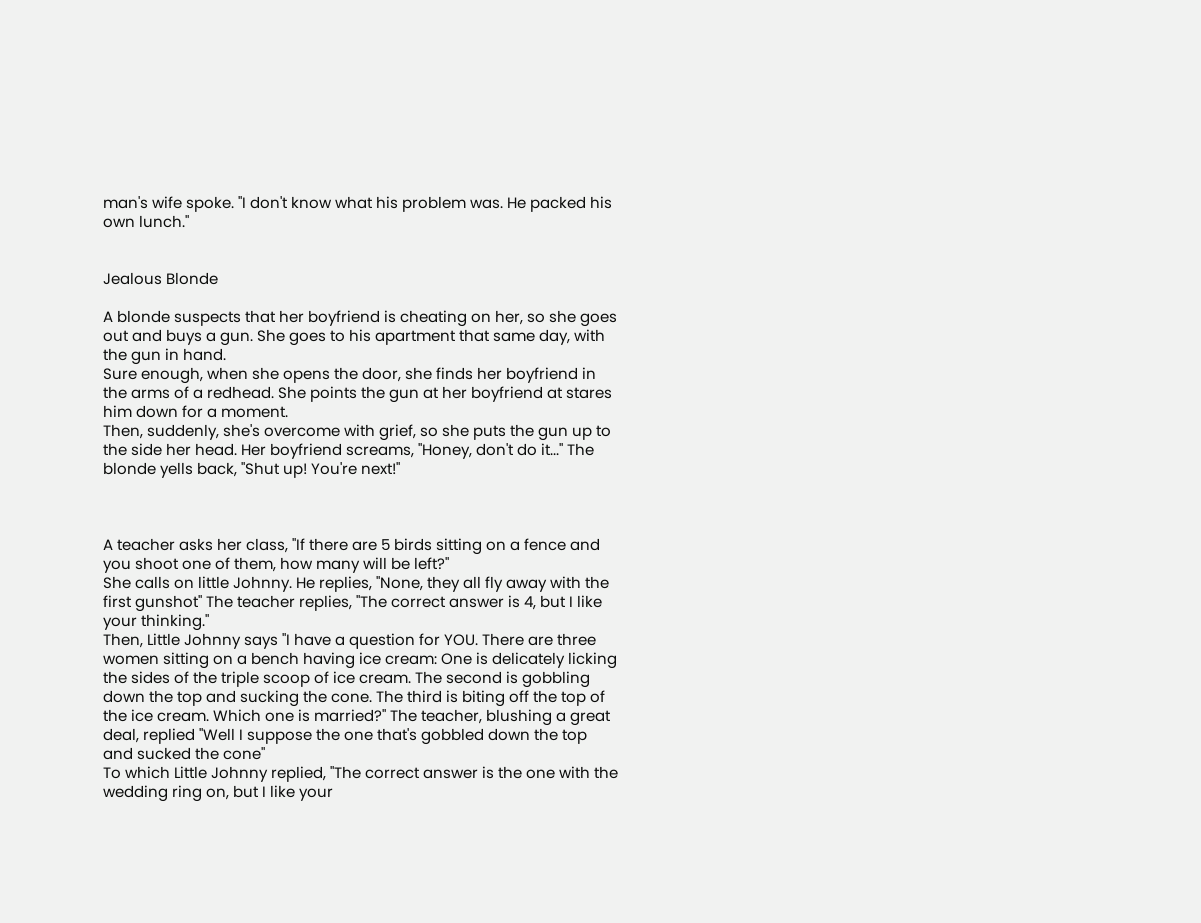man's wife spoke. "I don't know what his problem was. He packed his own lunch."


Jealous Blonde

A blonde suspects that her boyfriend is cheating on her, so she goes out and buys a gun. She goes to his apartment that same day, with the gun in hand.
Sure enough, when she opens the door, she finds her boyfriend in the arms of a redhead. She points the gun at her boyfriend at stares him down for a moment.
Then, suddenly, she's overcome with grief, so she puts the gun up to the side her head. Her boyfriend screams, "Honey, don't do it..." The blonde yells back, "Shut up! You're next!"



A teacher asks her class, "If there are 5 birds sitting on a fence and you shoot one of them, how many will be left?"
She calls on little Johnny. He replies, "None, they all fly away with the first gunshot" The teacher replies, "The correct answer is 4, but I like your thinking."
Then, Little Johnny says "I have a question for YOU. There are three women sitting on a bench having ice cream: One is delicately licking the sides of the triple scoop of ice cream. The second is gobbling down the top and sucking the cone. The third is biting off the top of the ice cream. Which one is married?" The teacher, blushing a great deal, replied "Well I suppose the one that's gobbled down the top and sucked the cone"
To which Little Johnny replied, "The correct answer is the one with the wedding ring on, but I like your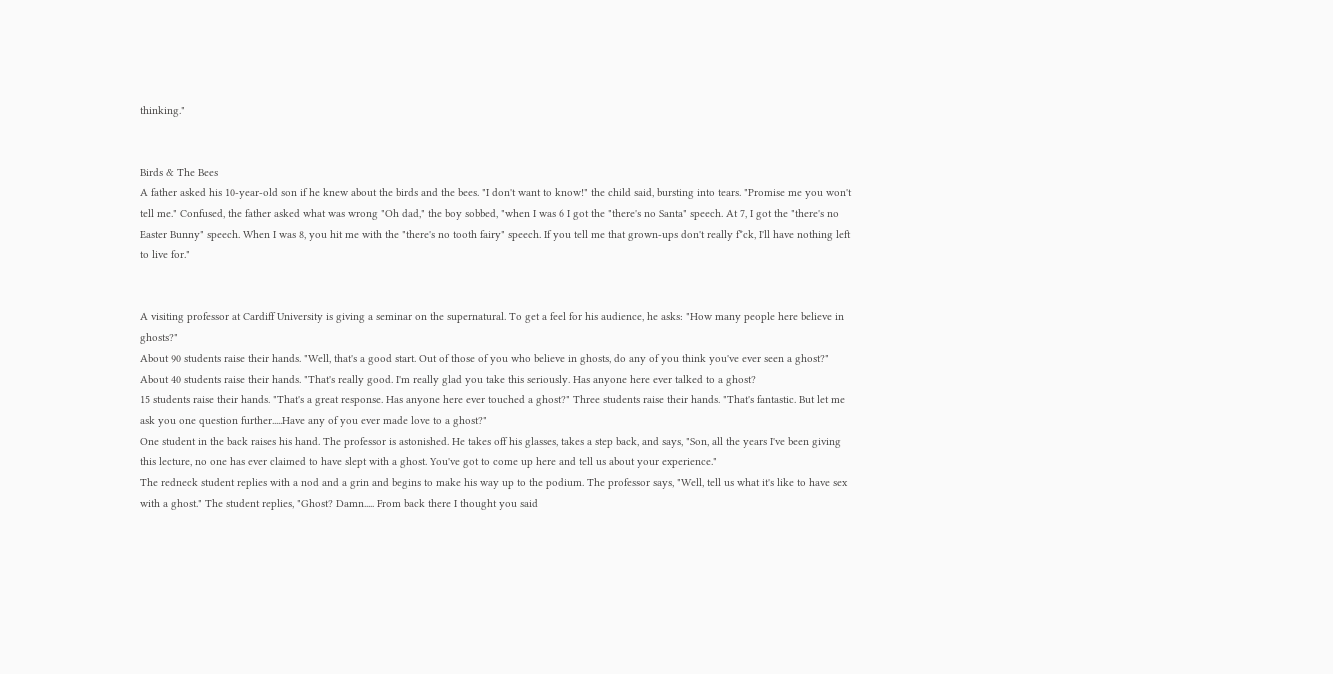thinking."


Birds & The Bees
A father asked his 10-year-old son if he knew about the birds and the bees. "I don't want to know!" the child said, bursting into tears. "Promise me you won't tell me." Confused, the father asked what was wrong "Oh dad," the boy sobbed, "when I was 6 I got the "there's no Santa" speech. At 7, I got the "there's no Easter Bunny" speech. When I was 8, you hit me with the "there's no tooth fairy" speech. If you tell me that grown-ups don't really f*ck, I'll have nothing left to live for."


A visiting professor at Cardiff University is giving a seminar on the supernatural. To get a feel for his audience, he asks: "How many people here believe in ghosts?"
About 90 students raise their hands. "Well, that's a good start. Out of those of you who believe in ghosts, do any of you think you've ever seen a ghost?"
About 40 students raise their hands. "That's really good. I'm really glad you take this seriously. Has anyone here ever talked to a ghost?
15 students raise their hands. "That's a great response. Has anyone here ever touched a ghost?" Three students raise their hands. "That's fantastic. But let me ask you one question further.....Have any of you ever made love to a ghost?"
One student in the back raises his hand. The professor is astonished. He takes off his glasses, takes a step back, and says, "Son, all the years I've been giving this lecture, no one has ever claimed to have slept with a ghost. You've got to come up here and tell us about your experience."
The redneck student replies with a nod and a grin and begins to make his way up to the podium. The professor says, "Well, tell us what it's like to have sex with a ghost." The student replies, "Ghost? Damn..... From back there I thought you said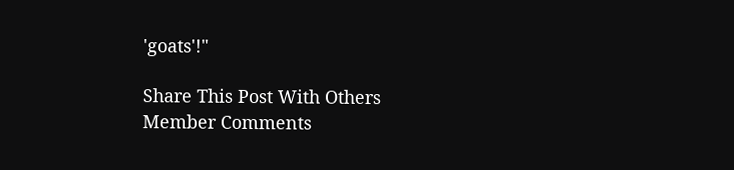'goats'!"

Share This Post With Others
Member Comments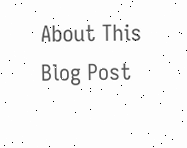About This Blog Post